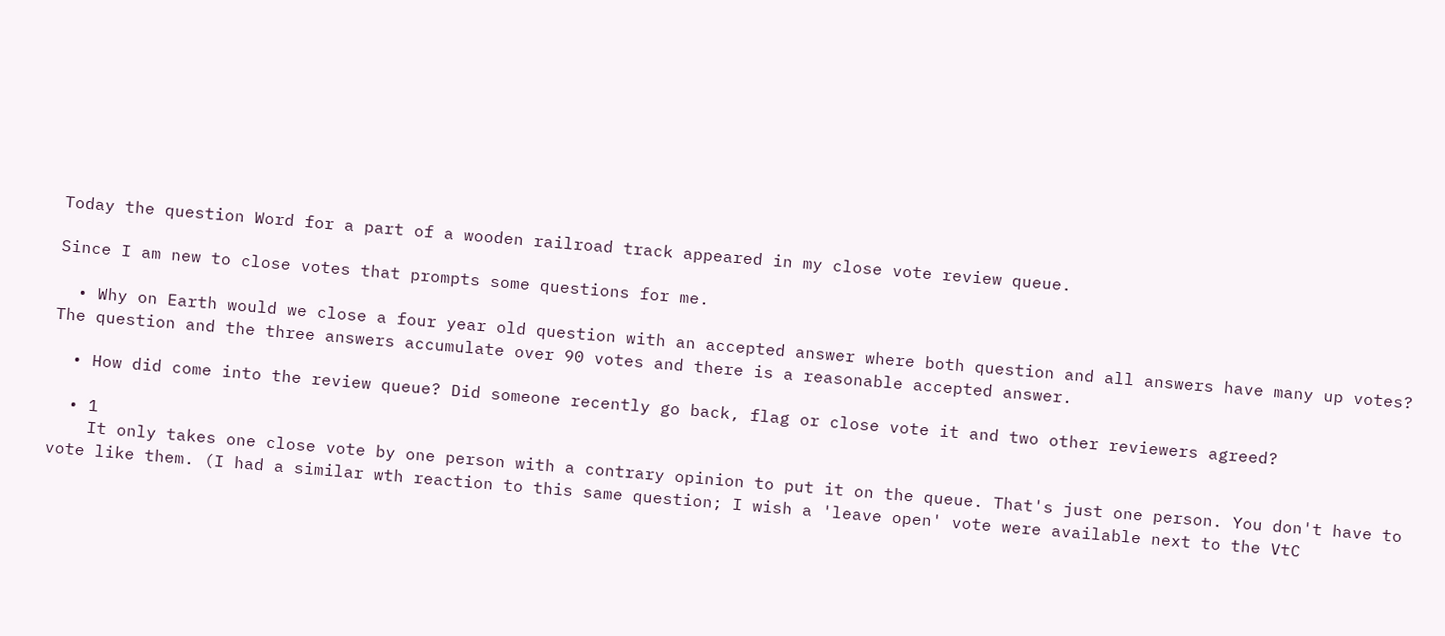Today the question Word for a part of a wooden railroad track appeared in my close vote review queue.

Since I am new to close votes that prompts some questions for me.

  • Why on Earth would we close a four year old question with an accepted answer where both question and all answers have many up votes? The question and the three answers accumulate over 90 votes and there is a reasonable accepted answer.

  • How did come into the review queue? Did someone recently go back, flag or close vote it and two other reviewers agreed?

  • 1
    It only takes one close vote by one person with a contrary opinion to put it on the queue. That's just one person. You don't have to vote like them. (I had a similar wth reaction to this same question; I wish a 'leave open' vote were available next to the VtC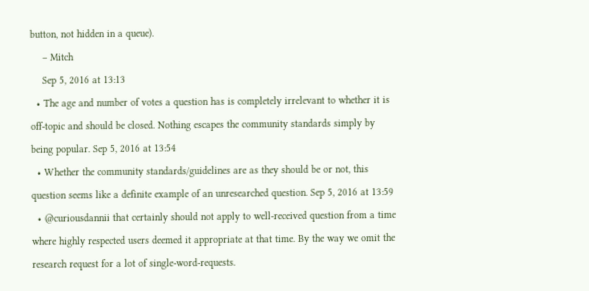button, not hidden in a queue).
    – Mitch
    Sep 5, 2016 at 13:13
  • The age and number of votes a question has is completely irrelevant to whether it is off-topic and should be closed. Nothing escapes the community standards simply by being popular. Sep 5, 2016 at 13:54
  • Whether the community standards/guidelines are as they should be or not, this question seems like a definite example of an unresearched question. Sep 5, 2016 at 13:59
  • @curiousdannii that certainly should not apply to well-received question from a time where highly respected users deemed it appropriate at that time. By the way we omit the research request for a lot of single-word-requests.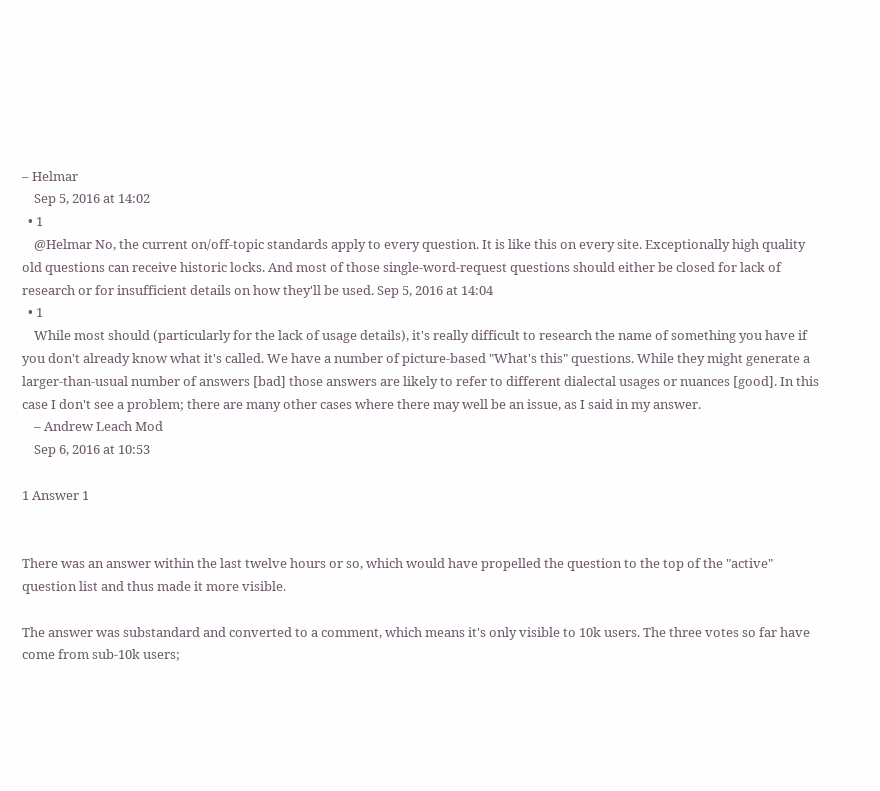– Helmar
    Sep 5, 2016 at 14:02
  • 1
    @Helmar No, the current on/off-topic standards apply to every question. It is like this on every site. Exceptionally high quality old questions can receive historic locks. And most of those single-word-request questions should either be closed for lack of research or for insufficient details on how they'll be used. Sep 5, 2016 at 14:04
  • 1
    While most should (particularly for the lack of usage details), it's really difficult to research the name of something you have if you don't already know what it's called. We have a number of picture-based "What's this" questions. While they might generate a larger-than-usual number of answers [bad] those answers are likely to refer to different dialectal usages or nuances [good]. In this case I don't see a problem; there are many other cases where there may well be an issue, as I said in my answer.
    – Andrew Leach Mod
    Sep 6, 2016 at 10:53

1 Answer 1


There was an answer within the last twelve hours or so, which would have propelled the question to the top of the "active" question list and thus made it more visible.

The answer was substandard and converted to a comment, which means it's only visible to 10k users. The three votes so far have come from sub-10k users;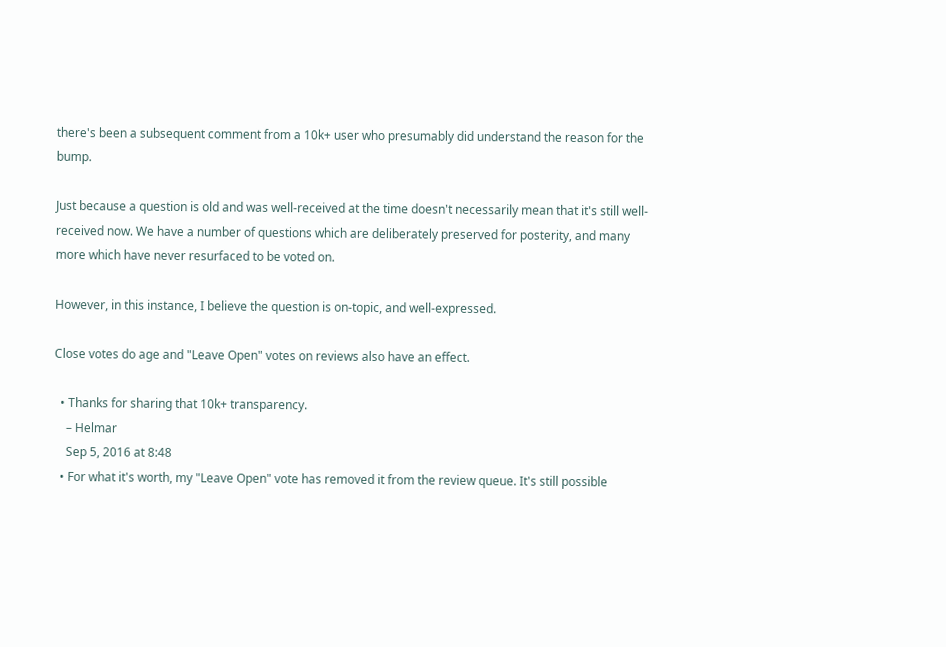there's been a subsequent comment from a 10k+ user who presumably did understand the reason for the bump.

Just because a question is old and was well-received at the time doesn't necessarily mean that it's still well-received now. We have a number of questions which are deliberately preserved for posterity, and many more which have never resurfaced to be voted on.

However, in this instance, I believe the question is on-topic, and well-expressed.

Close votes do age and "Leave Open" votes on reviews also have an effect.

  • Thanks for sharing that 10k+ transparency.
    – Helmar
    Sep 5, 2016 at 8:48
  • For what it's worth, my "Leave Open" vote has removed it from the review queue. It's still possible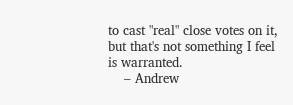to cast "real" close votes on it, but that's not something I feel is warranted.
    – Andrew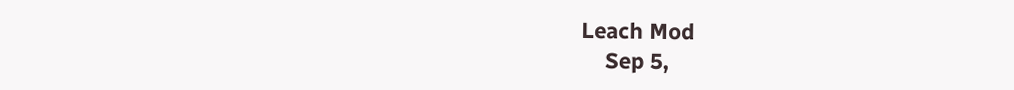Leach Mod
    Sep 5,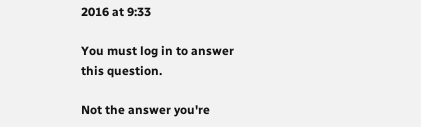2016 at 9:33

You must log in to answer this question.

Not the answer you're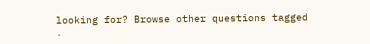looking for? Browse other questions tagged .